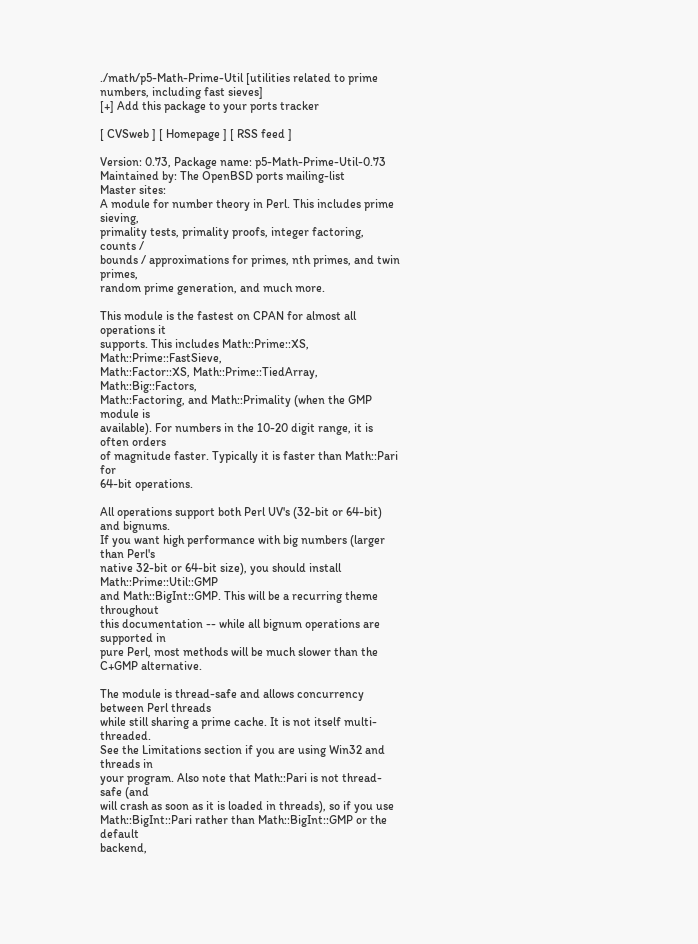./math/p5-Math-Prime-Util [utilities related to prime numbers, including fast sieves]
[+] Add this package to your ports tracker

[ CVSweb ] [ Homepage ] [ RSS feed ]

Version: 0.73, Package name: p5-Math-Prime-Util-0.73
Maintained by: The OpenBSD ports mailing-list
Master sites:
A module for number theory in Perl. This includes prime sieving,
primality tests, primality proofs, integer factoring, counts /
bounds / approximations for primes, nth primes, and twin primes,
random prime generation, and much more.

This module is the fastest on CPAN for almost all operations it
supports. This includes Math::Prime::XS, Math::Prime::FastSieve,
Math::Factor::XS, Math::Prime::TiedArray, Math::Big::Factors,
Math::Factoring, and Math::Primality (when the GMP module is
available). For numbers in the 10-20 digit range, it is often orders
of magnitude faster. Typically it is faster than Math::Pari for
64-bit operations.

All operations support both Perl UV's (32-bit or 64-bit) and bignums.
If you want high performance with big numbers (larger than Perl's
native 32-bit or 64-bit size), you should install Math::Prime::Util::GMP
and Math::BigInt::GMP. This will be a recurring theme throughout
this documentation -- while all bignum operations are supported in
pure Perl, most methods will be much slower than the C+GMP alternative.

The module is thread-safe and allows concurrency between Perl threads
while still sharing a prime cache. It is not itself multi-threaded.
See the Limitations section if you are using Win32 and threads in
your program. Also note that Math::Pari is not thread-safe (and
will crash as soon as it is loaded in threads), so if you use
Math::BigInt::Pari rather than Math::BigInt::GMP or the default
backend,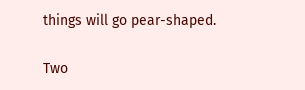things will go pear-shaped.

Two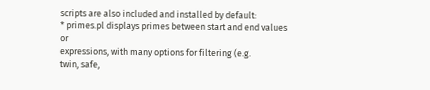scripts are also included and installed by default:
* primes.pl displays primes between start and end values or
expressions, with many options for filtering (e.g.
twin, safe,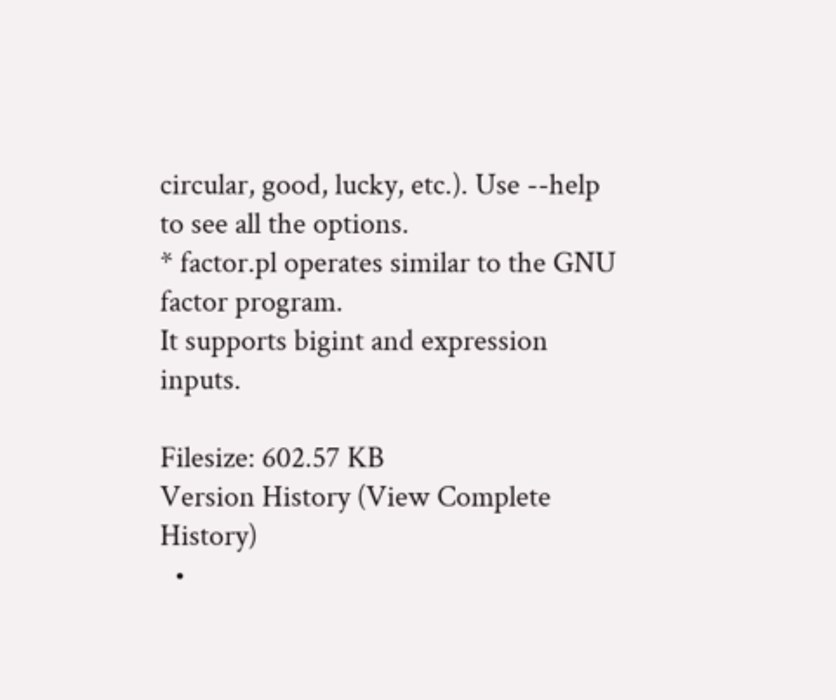circular, good, lucky, etc.). Use --help
to see all the options.
* factor.pl operates similar to the GNU factor program.
It supports bigint and expression inputs.

Filesize: 602.57 KB
Version History (View Complete History)
  •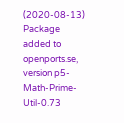(2020-08-13) Package added to openports.se, version p5-Math-Prime-Util-0.73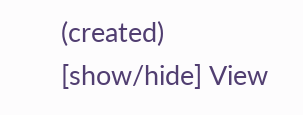(created)
[show/hide] View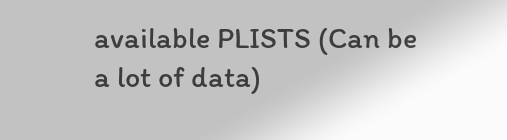available PLISTS (Can be a lot of data)